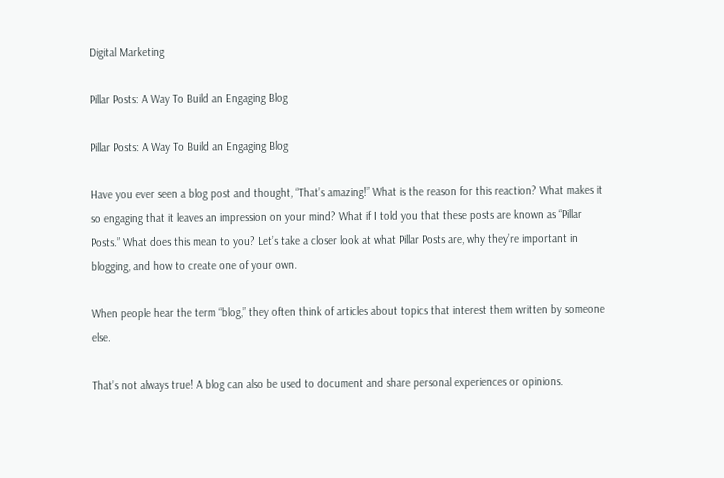Digital Marketing

Pillar Posts: A Way To Build an Engaging Blog

Pillar Posts: A Way To Build an Engaging Blog

Have you ever seen a blog post and thought, “That’s amazing!” What is the reason for this reaction? What makes it so engaging that it leaves an impression on your mind? What if I told you that these posts are known as “Pillar Posts.” What does this mean to you? Let’s take a closer look at what Pillar Posts are, why they’re important in blogging, and how to create one of your own.

When people hear the term “blog,” they often think of articles about topics that interest them written by someone else.

That’s not always true! A blog can also be used to document and share personal experiences or opinions.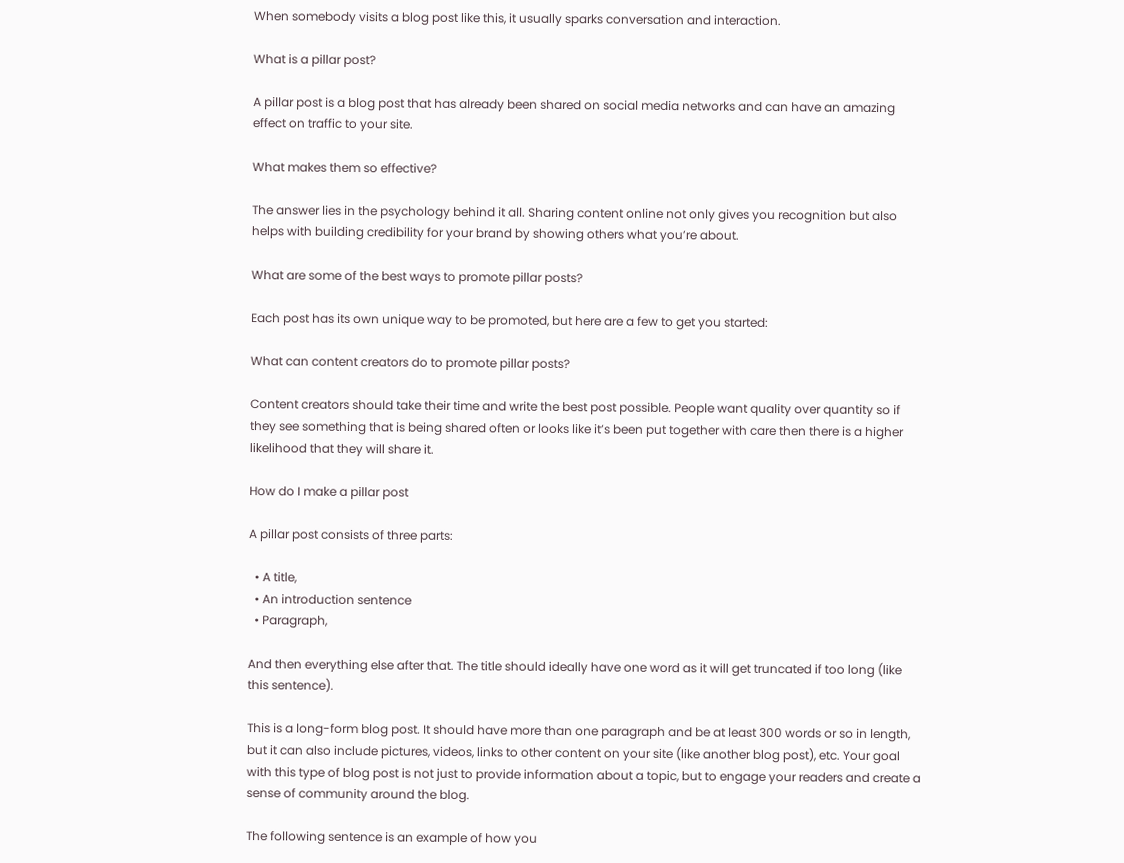When somebody visits a blog post like this, it usually sparks conversation and interaction.

What is a pillar post?

A pillar post is a blog post that has already been shared on social media networks and can have an amazing effect on traffic to your site.

What makes them so effective?

The answer lies in the psychology behind it all. Sharing content online not only gives you recognition but also helps with building credibility for your brand by showing others what you’re about.

What are some of the best ways to promote pillar posts?

Each post has its own unique way to be promoted, but here are a few to get you started:

What can content creators do to promote pillar posts?

Content creators should take their time and write the best post possible. People want quality over quantity so if they see something that is being shared often or looks like it’s been put together with care then there is a higher likelihood that they will share it.

How do I make a pillar post

A pillar post consists of three parts:

  • A title,
  • An introduction sentence
  • Paragraph,

And then everything else after that. The title should ideally have one word as it will get truncated if too long (like this sentence).

This is a long-form blog post. It should have more than one paragraph and be at least 300 words or so in length, but it can also include pictures, videos, links to other content on your site (like another blog post), etc. Your goal with this type of blog post is not just to provide information about a topic, but to engage your readers and create a sense of community around the blog.

The following sentence is an example of how you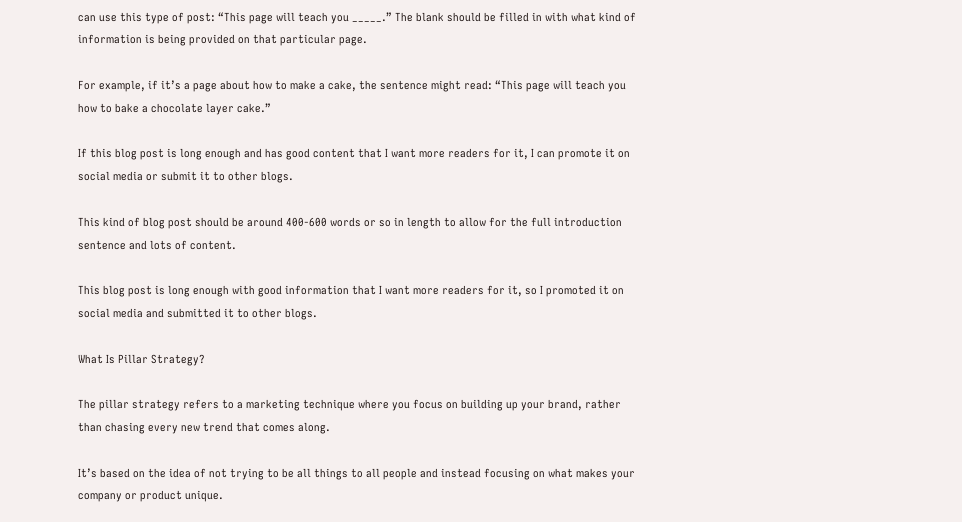can use this type of post: “This page will teach you _____.” The blank should be filled in with what kind of information is being provided on that particular page.

For example, if it’s a page about how to make a cake, the sentence might read: “This page will teach you how to bake a chocolate layer cake.”

If this blog post is long enough and has good content that I want more readers for it, I can promote it on social media or submit it to other blogs.

This kind of blog post should be around 400-600 words or so in length to allow for the full introduction sentence and lots of content.

This blog post is long enough with good information that I want more readers for it, so I promoted it on social media and submitted it to other blogs.

What Is Pillar Strategy?

The pillar strategy refers to a marketing technique where you focus on building up your brand, rather than chasing every new trend that comes along.

It’s based on the idea of not trying to be all things to all people and instead focusing on what makes your company or product unique.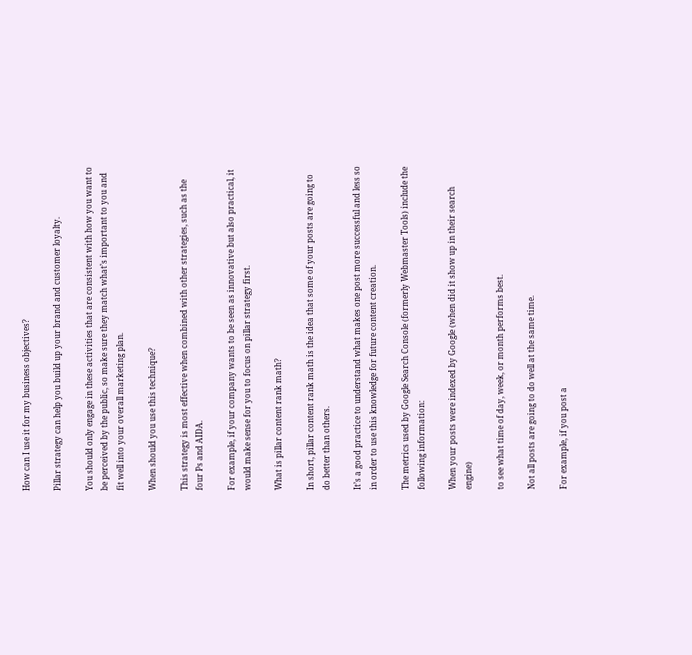How can I use it for my business objectives?

Pillar strategy can help you build up your brand and customer loyalty.

You should only engage in these activities that are consistent with how you want to be perceived by the public, so make sure they match what’s important to you and fit well into your overall marketing plan.

When should you use this technique?

This strategy is most effective when combined with other strategies, such as the four Ps and AIDA.

For example, if your company wants to be seen as innovative but also practical, it would make sense for you to focus on pillar strategy first.

What is pillar content rank math?

In short, pillar content rank math is the idea that some of your posts are going to do better than others.

It’s a good practice to understand what makes one post more successful and less so in order to use this knowledge for future content creation.

The metrics used by Google Search Console (formerly Webmaster Tools) include the following information:

When your posts were indexed by Google (when did it show up in their search engine)

to see what time of day, week, or month performs best.

Not all posts are going to do well at the same time.

For example, if you post a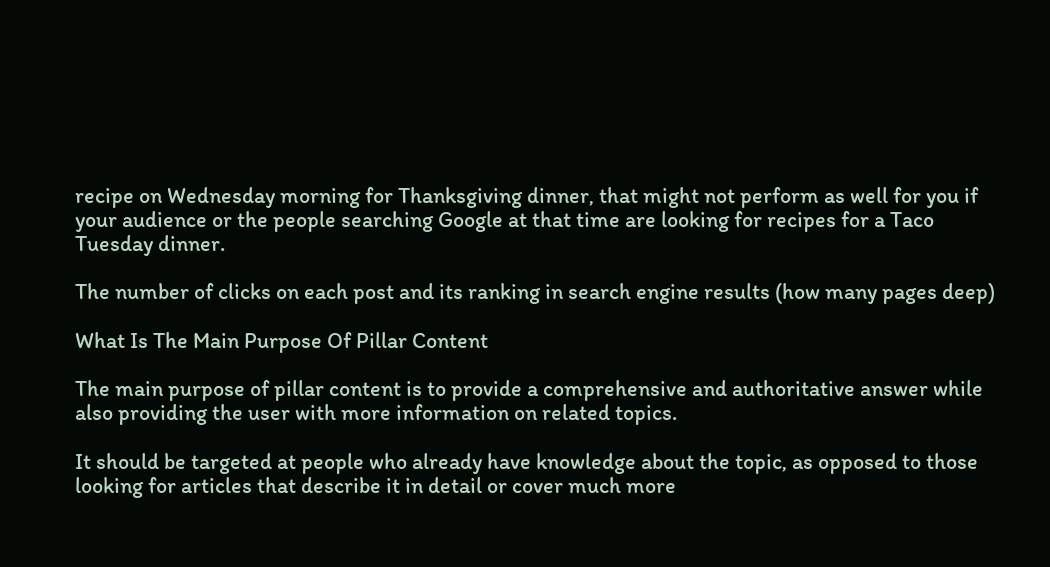recipe on Wednesday morning for Thanksgiving dinner, that might not perform as well for you if your audience or the people searching Google at that time are looking for recipes for a Taco Tuesday dinner.

The number of clicks on each post and its ranking in search engine results (how many pages deep)

What Is The Main Purpose Of Pillar Content

The main purpose of pillar content is to provide a comprehensive and authoritative answer while also providing the user with more information on related topics.

It should be targeted at people who already have knowledge about the topic, as opposed to those looking for articles that describe it in detail or cover much more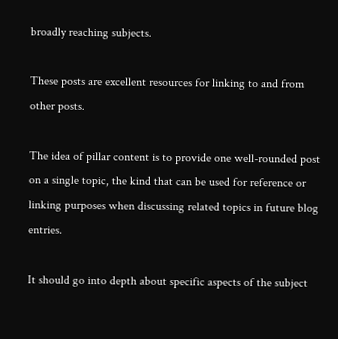broadly reaching subjects.

These posts are excellent resources for linking to and from other posts.

The idea of pillar content is to provide one well-rounded post on a single topic, the kind that can be used for reference or linking purposes when discussing related topics in future blog entries.

It should go into depth about specific aspects of the subject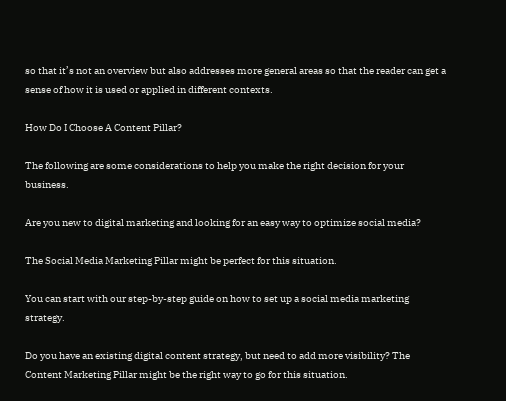so that it’s not an overview but also addresses more general areas so that the reader can get a sense of how it is used or applied in different contexts.

How Do I Choose A Content Pillar?

The following are some considerations to help you make the right decision for your business.

Are you new to digital marketing and looking for an easy way to optimize social media?

The Social Media Marketing Pillar might be perfect for this situation.

You can start with our step-by-step guide on how to set up a social media marketing strategy.

Do you have an existing digital content strategy, but need to add more visibility? The Content Marketing Pillar might be the right way to go for this situation.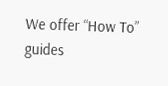We offer “How To” guides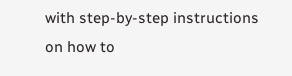with step-by-step instructions on how to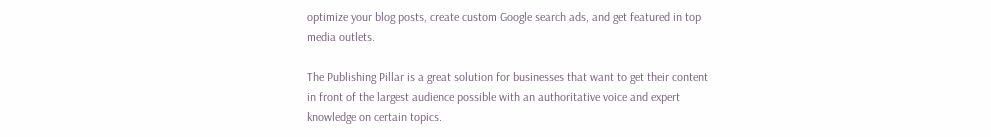optimize your blog posts, create custom Google search ads, and get featured in top media outlets.

The Publishing Pillar is a great solution for businesses that want to get their content in front of the largest audience possible with an authoritative voice and expert knowledge on certain topics.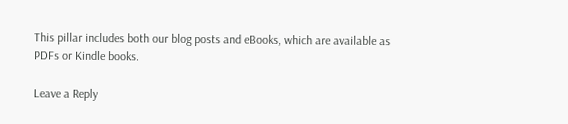This pillar includes both our blog posts and eBooks, which are available as PDFs or Kindle books.

Leave a Reply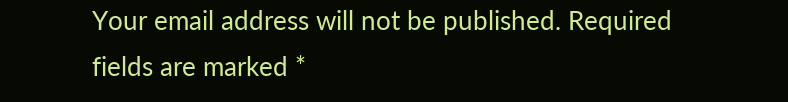Your email address will not be published. Required fields are marked *